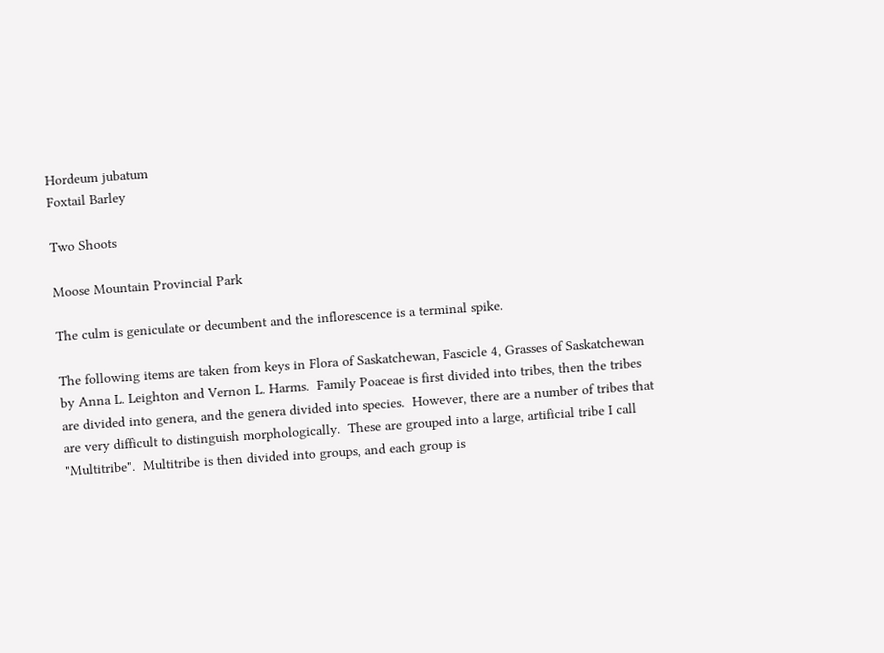Hordeum jubatum
Foxtail Barley

Two Shoots

Moose Mountain Provincial Park

The culm is geniculate or decumbent and the inflorescence is a terminal spike.

The following items are taken from keys in Flora of Saskatchewan, Fascicle 4, Grasses of Saskatchewan by Anna L. Leighton and Vernon L. Harms.  Family Poaceae is first divided into tribes, then the tribes are divided into genera, and the genera divided into species.  However, there are a number of tribes that are very difficult to distinguish morphologically.  These are grouped into a large, artificial tribe I call "Multitribe".  Multitribe is then divided into groups, and each group is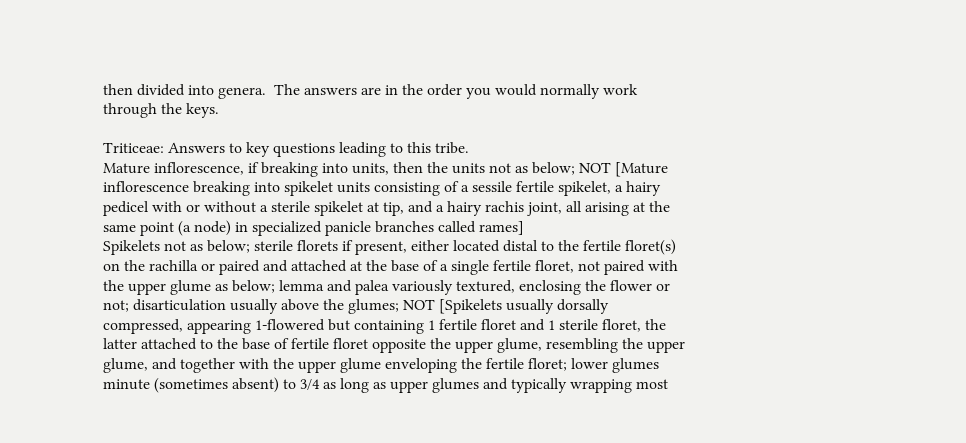then divided into genera.  The answers are in the order you would normally work through the keys.

Triticeae: Answers to key questions leading to this tribe.
Mature inflorescence, if breaking into units, then the units not as below; NOT [Mature inflorescence breaking into spikelet units consisting of a sessile fertile spikelet, a hairy pedicel with or without a sterile spikelet at tip, and a hairy rachis joint, all arising at the same point (a node) in specialized panicle branches called rames]
Spikelets not as below; sterile florets if present, either located distal to the fertile floret(s) on the rachilla or paired and attached at the base of a single fertile floret, not paired with the upper glume as below; lemma and palea variously textured, enclosing the flower or not; disarticulation usually above the glumes; NOT [Spikelets usually dorsally compressed, appearing 1-flowered but containing 1 fertile floret and 1 sterile floret, the latter attached to the base of fertile floret opposite the upper glume, resembling the upper glume, and together with the upper glume enveloping the fertile floret; lower glumes minute (sometimes absent) to 3/4 as long as upper glumes and typically wrapping most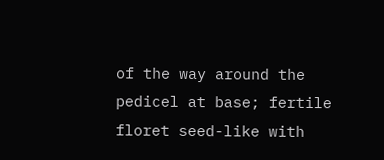of the way around the pedicel at base; fertile floret seed-like with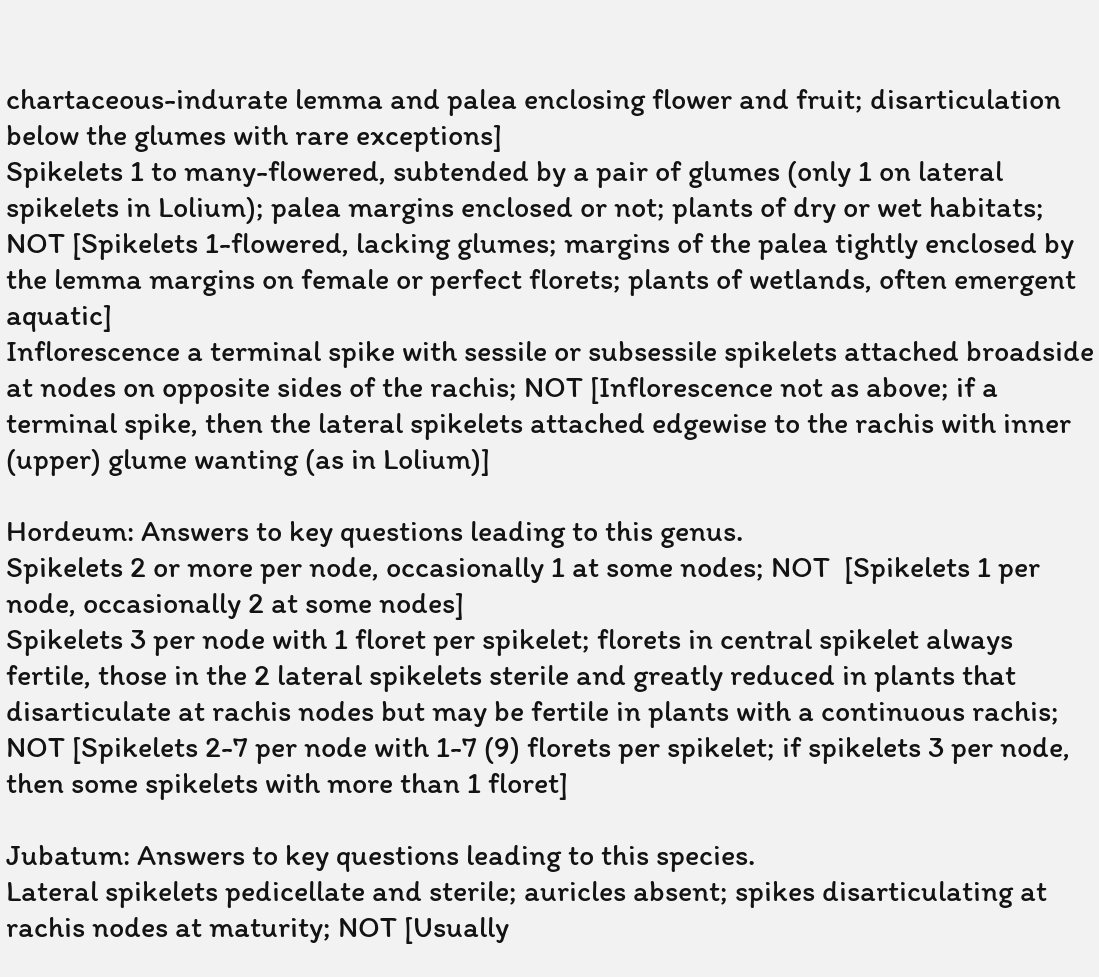chartaceous-indurate lemma and palea enclosing flower and fruit; disarticulation below the glumes with rare exceptions]
Spikelets 1 to many-flowered, subtended by a pair of glumes (only 1 on lateral spikelets in Lolium); palea margins enclosed or not; plants of dry or wet habitats; NOT [Spikelets 1-flowered, lacking glumes; margins of the palea tightly enclosed by the lemma margins on female or perfect florets; plants of wetlands, often emergent aquatic]
Inflorescence a terminal spike with sessile or subsessile spikelets attached broadside at nodes on opposite sides of the rachis; NOT [Inflorescence not as above; if a terminal spike, then the lateral spikelets attached edgewise to the rachis with inner (upper) glume wanting (as in Lolium)]

Hordeum: Answers to key questions leading to this genus.
Spikelets 2 or more per node, occasionally 1 at some nodes; NOT  [Spikelets 1 per node, occasionally 2 at some nodes]
Spikelets 3 per node with 1 floret per spikelet; florets in central spikelet always fertile, those in the 2 lateral spikelets sterile and greatly reduced in plants that disarticulate at rachis nodes but may be fertile in plants with a continuous rachis; NOT [Spikelets 2-7 per node with 1-7 (9) florets per spikelet; if spikelets 3 per node, then some spikelets with more than 1 floret]

Jubatum: Answers to key questions leading to this species.
Lateral spikelets pedicellate and sterile; auricles absent; spikes disarticulating at rachis nodes at maturity; NOT [Usually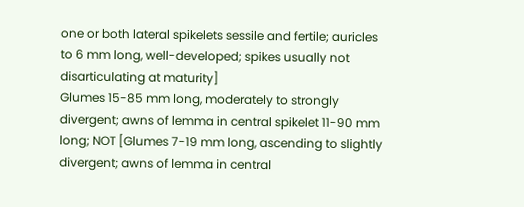one or both lateral spikelets sessile and fertile; auricles to 6 mm long, well-developed; spikes usually not disarticulating at maturity]
Glumes 15-85 mm long, moderately to strongly divergent; awns of lemma in central spikelet 11-90 mm long; NOT [Glumes 7-19 mm long, ascending to slightly divergent; awns of lemma in central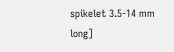spikelet 3.5-14 mm long]